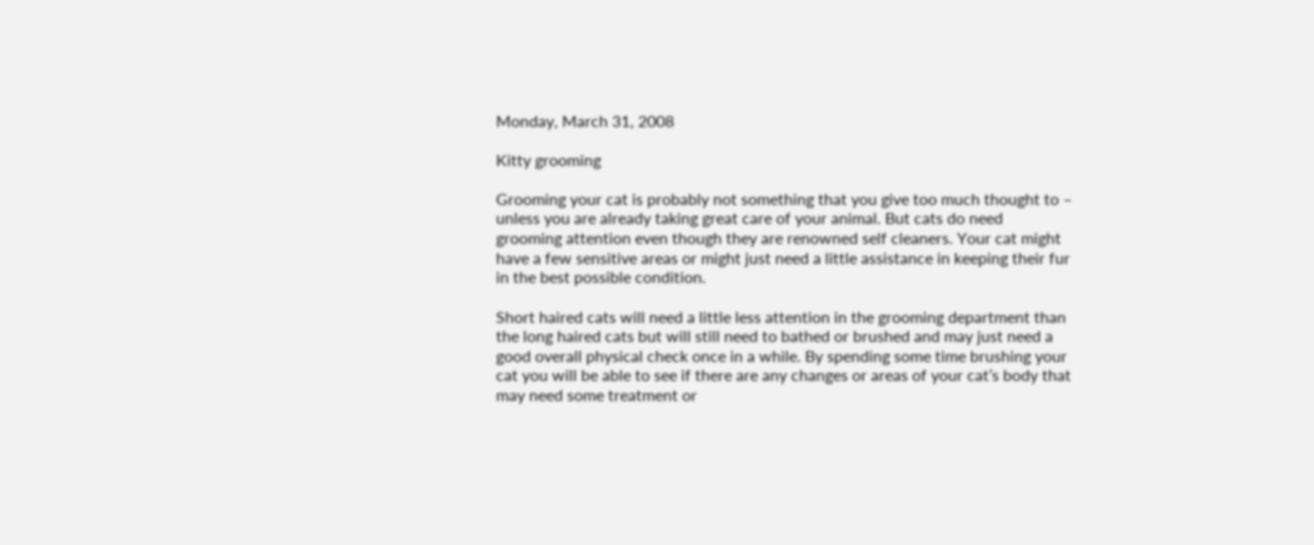Monday, March 31, 2008

Kitty grooming

Grooming your cat is probably not something that you give too much thought to – unless you are already taking great care of your animal. But cats do need grooming attention even though they are renowned self cleaners. Your cat might have a few sensitive areas or might just need a little assistance in keeping their fur in the best possible condition.

Short haired cats will need a little less attention in the grooming department than the long haired cats but will still need to bathed or brushed and may just need a good overall physical check once in a while. By spending some time brushing your cat you will be able to see if there are any changes or areas of your cat’s body that may need some treatment or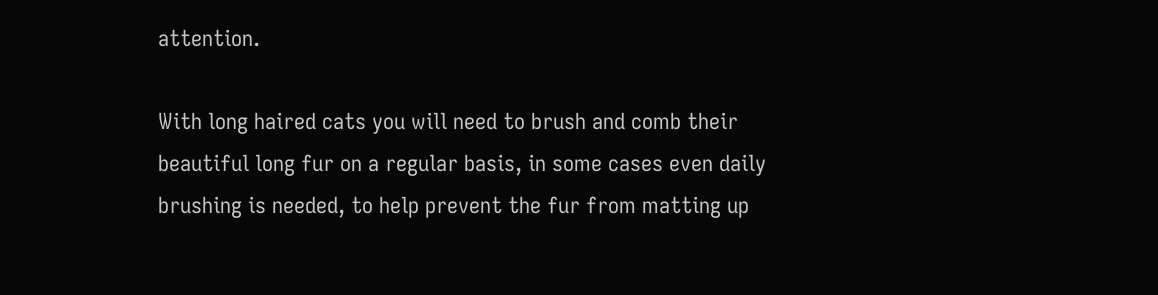attention.

With long haired cats you will need to brush and comb their beautiful long fur on a regular basis, in some cases even daily brushing is needed, to help prevent the fur from matting up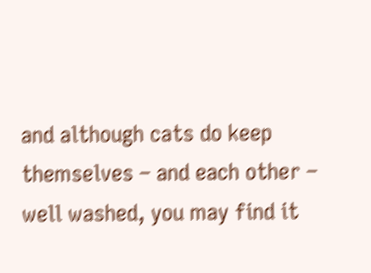and although cats do keep themselves – and each other – well washed, you may find it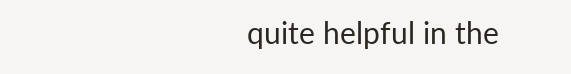quite helpful in the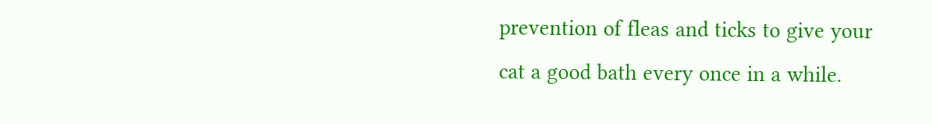prevention of fleas and ticks to give your cat a good bath every once in a while.